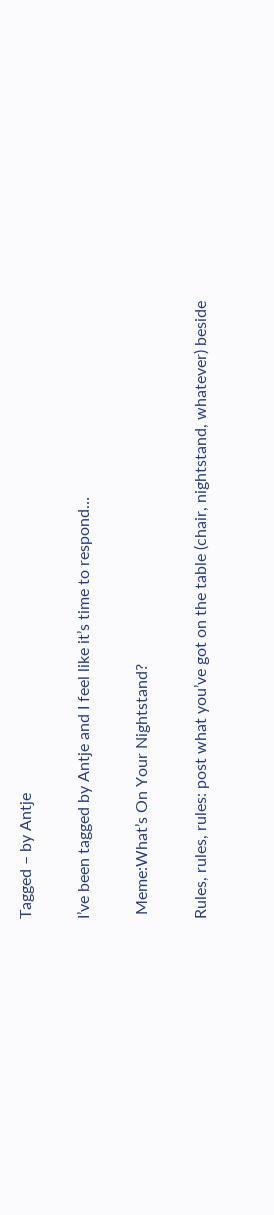Tagged – by Antje

I’ve been tagged by Antje and I feel like it’s time to respond…

 Meme:What’s On Your Nightstand?

Rules, rules, rules: post what you’ve got on the table (chair, nightstand, whatever) beside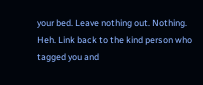your bed. Leave nothing out. Nothing. Heh. Link back to the kind person who tagged you and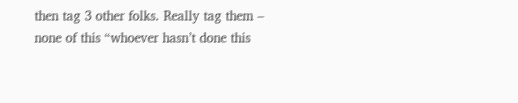then tag 3 other folks. Really tag them – none of this “whoever hasn’t done this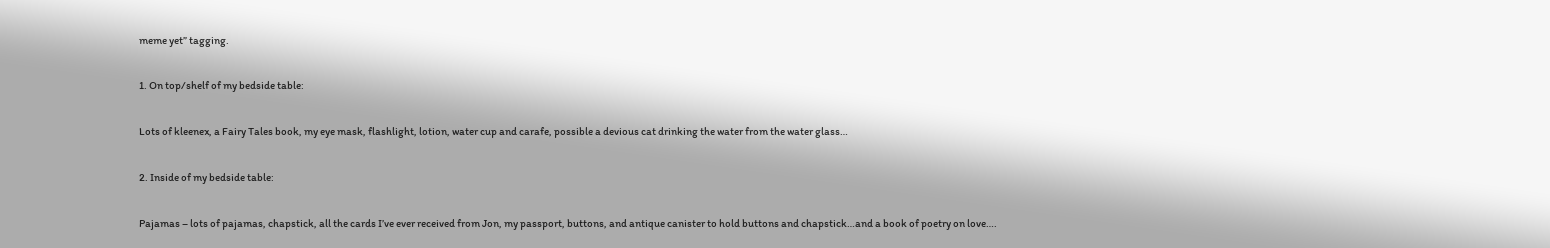meme yet” tagging.

1. On top/shelf of my bedside table:

Lots of kleenex, a Fairy Tales book, my eye mask, flashlight, lotion, water cup and carafe, possible a devious cat drinking the water from the water glass…

2. Inside of my bedside table:

Pajamas – lots of pajamas, chapstick, all the cards I’ve ever received from Jon, my passport, buttons, and antique canister to hold buttons and chapstick…and a book of poetry on love….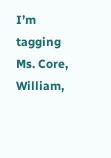I’m tagging Ms. Core, William,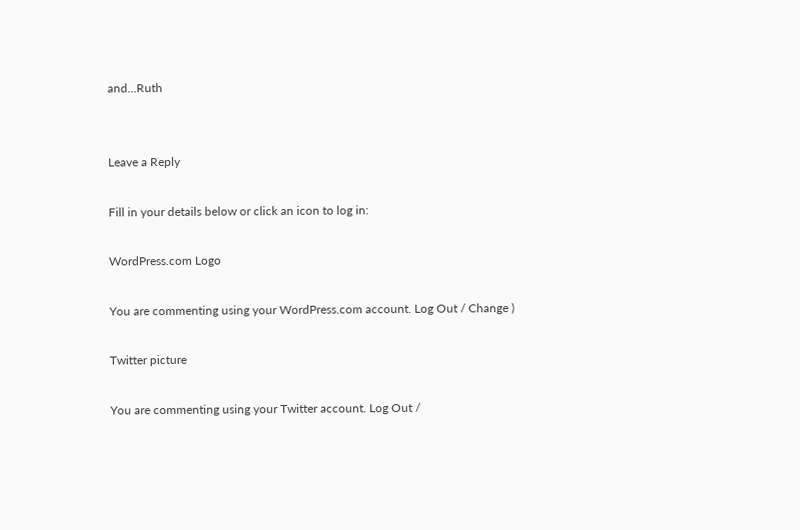and…Ruth


Leave a Reply

Fill in your details below or click an icon to log in:

WordPress.com Logo

You are commenting using your WordPress.com account. Log Out / Change )

Twitter picture

You are commenting using your Twitter account. Log Out /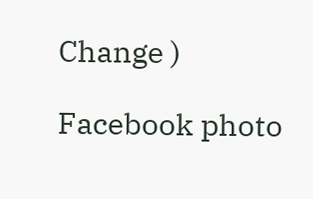Change )

Facebook photo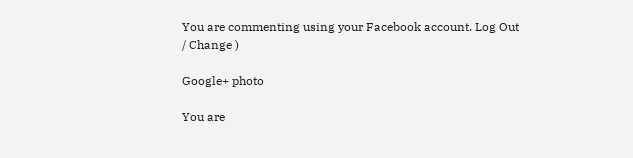You are commenting using your Facebook account. Log Out / Change )

Google+ photo

You are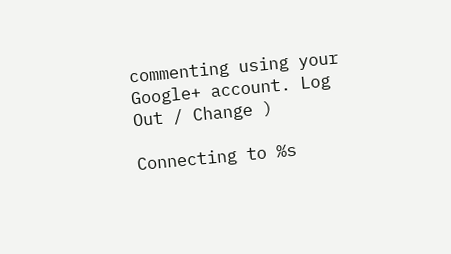commenting using your Google+ account. Log Out / Change )

Connecting to %s